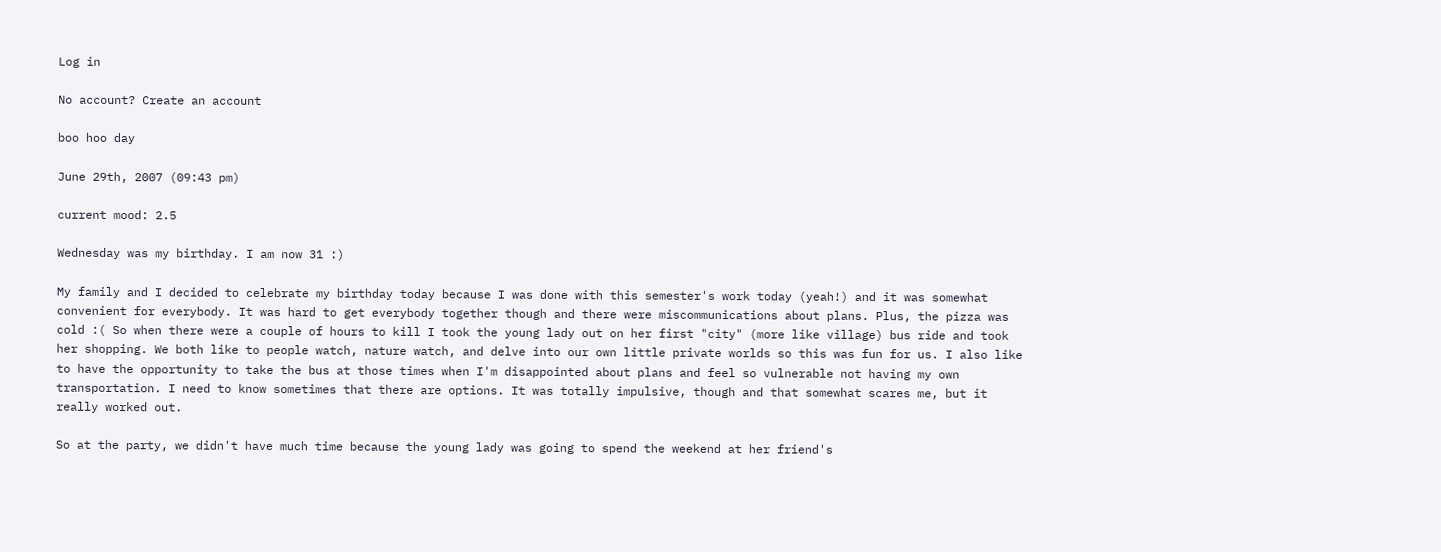Log in

No account? Create an account

boo hoo day

June 29th, 2007 (09:43 pm)

current mood: 2.5

Wednesday was my birthday. I am now 31 :)

My family and I decided to celebrate my birthday today because I was done with this semester's work today (yeah!) and it was somewhat convenient for everybody. It was hard to get everybody together though and there were miscommunications about plans. Plus, the pizza was cold :( So when there were a couple of hours to kill I took the young lady out on her first "city" (more like village) bus ride and took her shopping. We both like to people watch, nature watch, and delve into our own little private worlds so this was fun for us. I also like to have the opportunity to take the bus at those times when I'm disappointed about plans and feel so vulnerable not having my own transportation. I need to know sometimes that there are options. It was totally impulsive, though and that somewhat scares me, but it really worked out.

So at the party, we didn't have much time because the young lady was going to spend the weekend at her friend's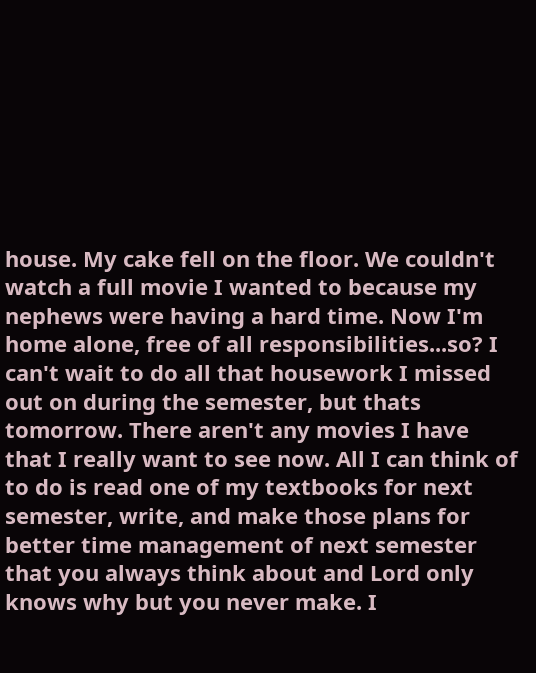house. My cake fell on the floor. We couldn't watch a full movie I wanted to because my nephews were having a hard time. Now I'm home alone, free of all responsibilities...so? I can't wait to do all that housework I missed out on during the semester, but thats tomorrow. There aren't any movies I have that I really want to see now. All I can think of to do is read one of my textbooks for next semester, write, and make those plans for better time management of next semester that you always think about and Lord only knows why but you never make. I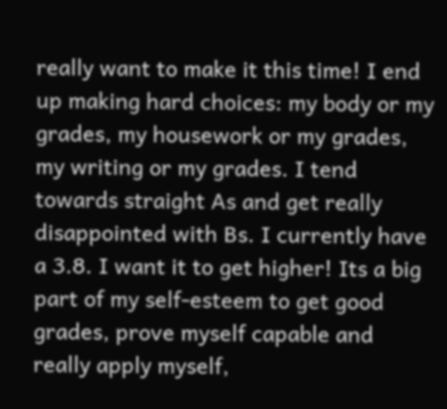really want to make it this time! I end up making hard choices: my body or my grades, my housework or my grades, my writing or my grades. I tend towards straight As and get really disappointed with Bs. I currently have a 3.8. I want it to get higher! Its a big part of my self-esteem to get good grades, prove myself capable and really apply myself,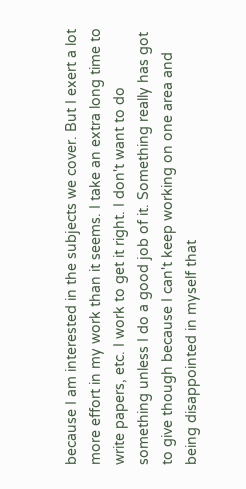because I am interested in the subjects we cover. But I exert a lot more effort in my work than it seems. I take an extra long time to write papers, etc. I work to get it right. I don't want to do something unless I do a good job of it. Something really has got to give though because I can't keep working on one area and being disappointed in myself that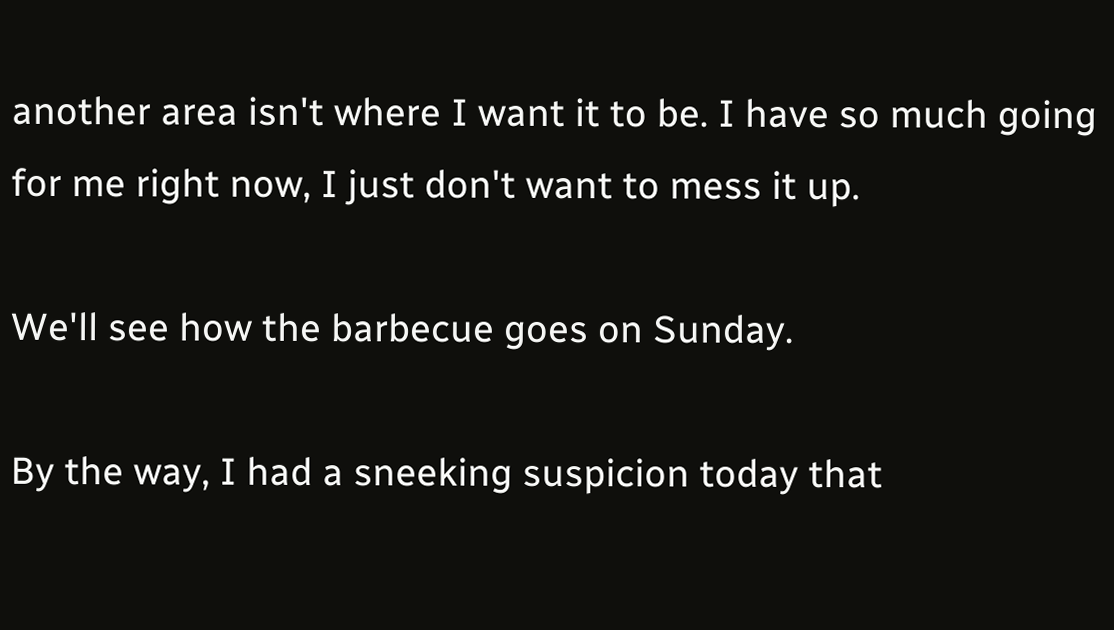another area isn't where I want it to be. I have so much going for me right now, I just don't want to mess it up.

We'll see how the barbecue goes on Sunday.

By the way, I had a sneeking suspicion today that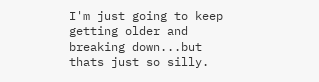I'm just going to keep getting older and breaking down...but thats just so silly.